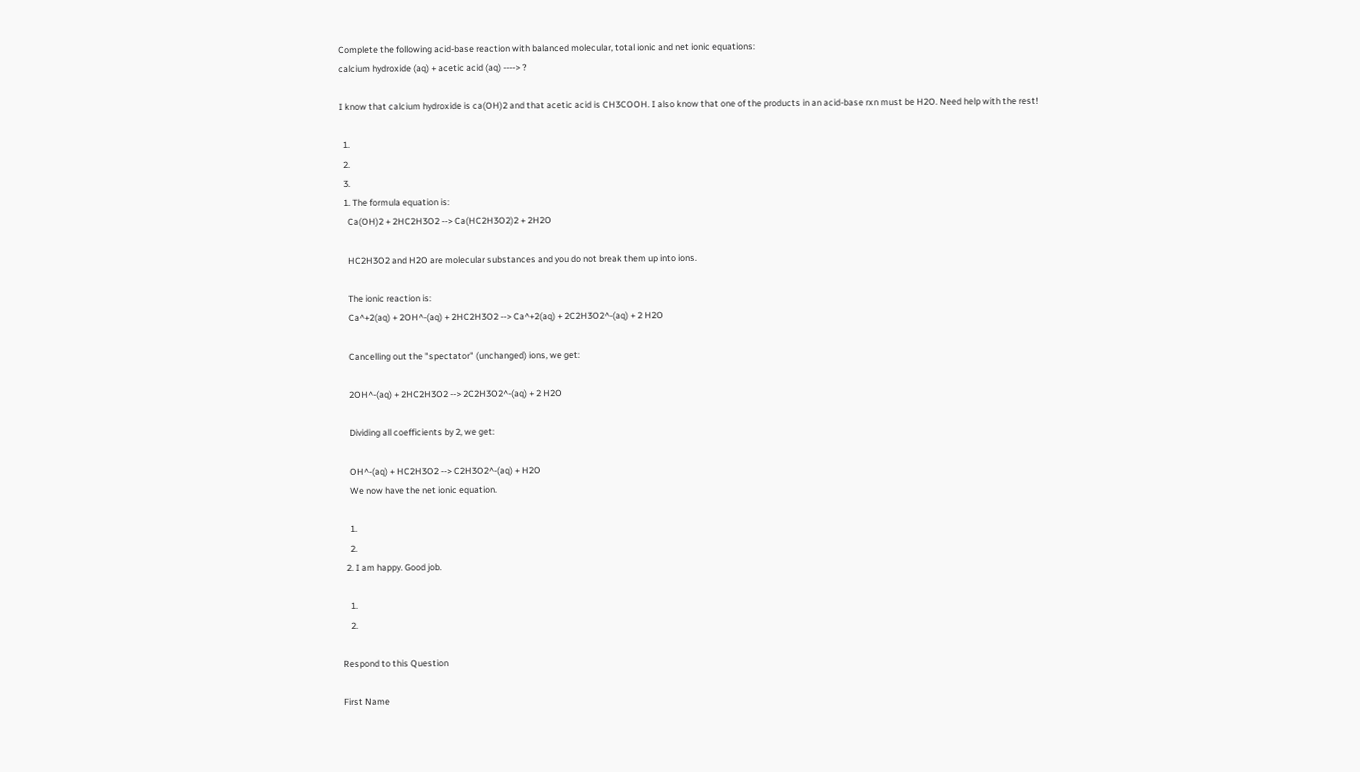Complete the following acid-base reaction with balanced molecular, total ionic and net ionic equations:
calcium hydroxide (aq) + acetic acid (aq) ----> ?

I know that calcium hydroxide is ca(OH)2 and that acetic acid is CH3COOH. I also know that one of the products in an acid-base rxn must be H2O. Need help with the rest!

  1.
  2.
  3.
  1. The formula equation is:
    Ca(OH)2 + 2HC2H3O2 --> Ca(HC2H3O2)2 + 2H2O

    HC2H3O2 and H2O are molecular substances and you do not break them up into ions.

    The ionic reaction is:
    Ca^+2(aq) + 2OH^-(aq) + 2HC2H3O2 --> Ca^+2(aq) + 2C2H3O2^-(aq) + 2 H2O

    Cancelling out the "spectator" (unchanged) ions, we get:

    2OH^-(aq) + 2HC2H3O2 --> 2C2H3O2^-(aq) + 2 H2O

    Dividing all coefficients by 2, we get:

    OH^-(aq) + HC2H3O2 --> C2H3O2^-(aq) + H2O
    We now have the net ionic equation.

    1.
    2.
  2. I am happy. Good job.

    1.
    2.

Respond to this Question

First Name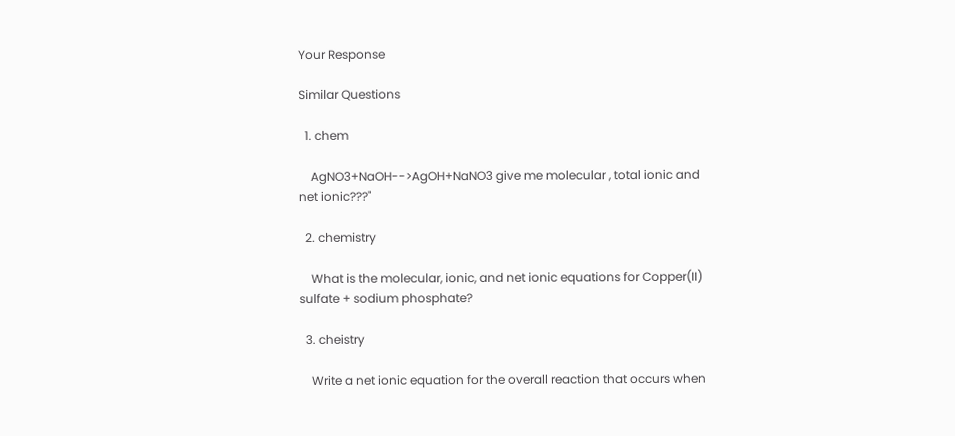Your Response

Similar Questions

  1. chem

    AgNO3+NaOH-->AgOH+NaNO3 give me molecular , total ionic and net ionic???"

  2. chemistry

    What is the molecular, ionic, and net ionic equations for Copper(II) sulfate + sodium phosphate?

  3. cheistry

    Write a net ionic equation for the overall reaction that occurs when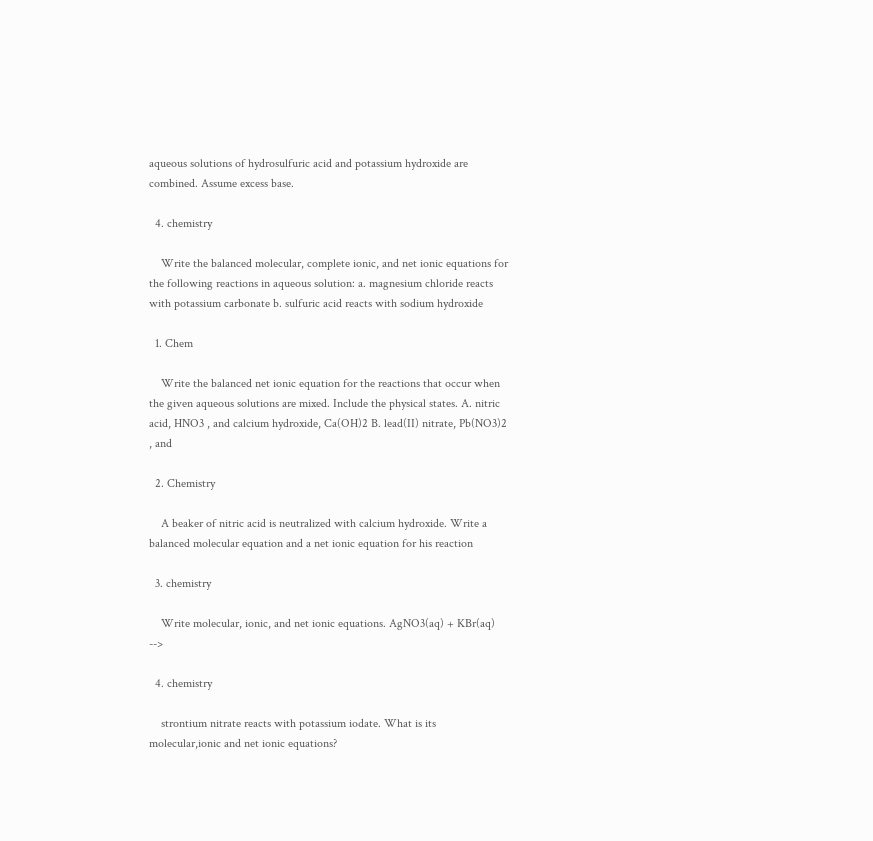aqueous solutions of hydrosulfuric acid and potassium hydroxide are combined. Assume excess base.

  4. chemistry

    Write the balanced molecular, complete ionic, and net ionic equations for the following reactions in aqueous solution: a. magnesium chloride reacts with potassium carbonate b. sulfuric acid reacts with sodium hydroxide

  1. Chem

    Write the balanced net ionic equation for the reactions that occur when the given aqueous solutions are mixed. Include the physical states. A. nitric acid, HNO3 , and calcium hydroxide, Ca(OH)2 B. lead(II) nitrate, Pb(NO3)2 , and

  2. Chemistry

    A beaker of nitric acid is neutralized with calcium hydroxide. Write a balanced molecular equation and a net ionic equation for his reaction

  3. chemistry

    Write molecular, ionic, and net ionic equations. AgNO3(aq) + KBr(aq) -->

  4. chemistry

    strontium nitrate reacts with potassium iodate. What is its molecular,ionic and net ionic equations?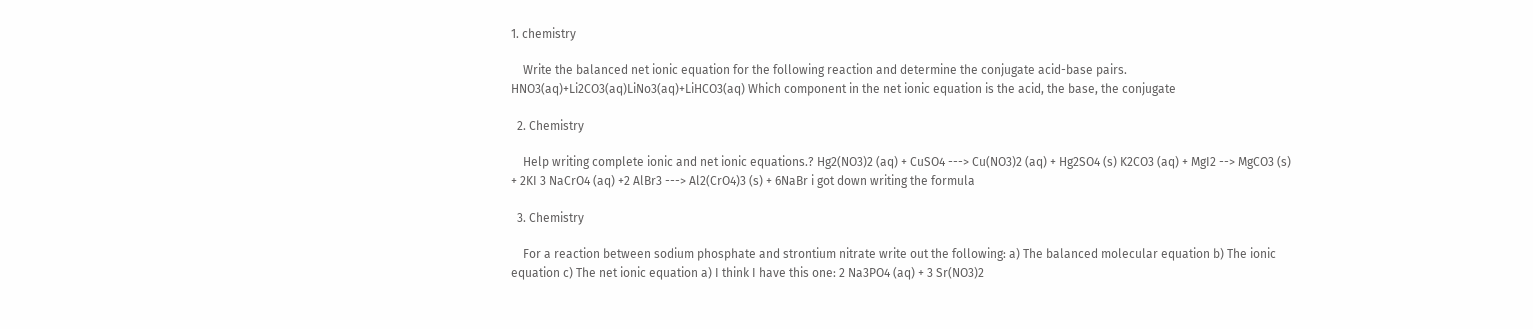1. chemistry

    Write the balanced net ionic equation for the following reaction and determine the conjugate acid-base pairs. HNO3(aq)+Li2CO3(aq)LiNo3(aq)+LiHCO3(aq) Which component in the net ionic equation is the acid, the base, the conjugate

  2. Chemistry

    Help writing complete ionic and net ionic equations.? Hg2(NO3)2 (aq) + CuSO4 ---> Cu(NO3)2 (aq) + Hg2SO4 (s) K2CO3 (aq) + MgI2 --> MgCO3 (s) + 2KI 3 NaCrO4 (aq) +2 AlBr3 ---> Al2(CrO4)3 (s) + 6NaBr i got down writing the formula

  3. Chemistry

    For a reaction between sodium phosphate and strontium nitrate write out the following: a) The balanced molecular equation b) The ionic equation c) The net ionic equation a) I think I have this one: 2 Na3PO4 (aq) + 3 Sr(NO3)2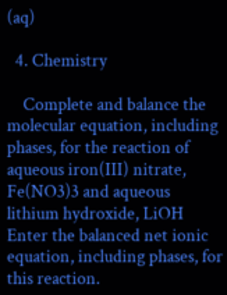(aq)

  4. Chemistry

    Complete and balance the molecular equation, including phases, for the reaction of aqueous iron(III) nitrate, Fe(NO3)3 and aqueous lithium hydroxide, LiOH Enter the balanced net ionic equation, including phases, for this reaction.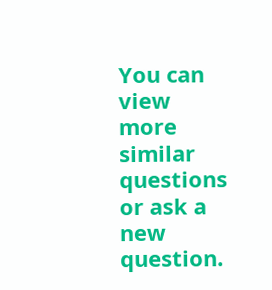You can view more similar questions or ask a new question.